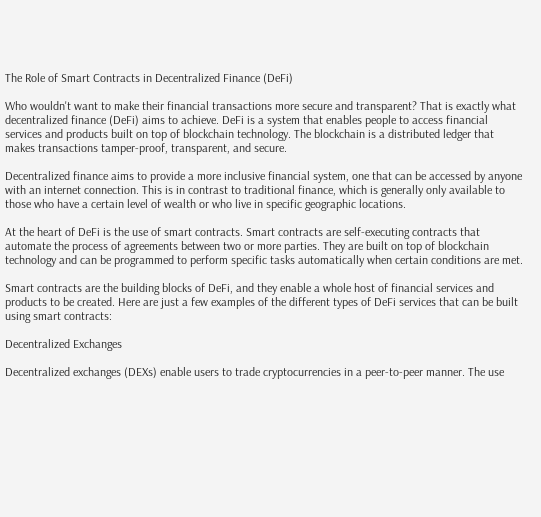The Role of Smart Contracts in Decentralized Finance (DeFi)

Who wouldn't want to make their financial transactions more secure and transparent? That is exactly what decentralized finance (DeFi) aims to achieve. DeFi is a system that enables people to access financial services and products built on top of blockchain technology. The blockchain is a distributed ledger that makes transactions tamper-proof, transparent, and secure.

Decentralized finance aims to provide a more inclusive financial system, one that can be accessed by anyone with an internet connection. This is in contrast to traditional finance, which is generally only available to those who have a certain level of wealth or who live in specific geographic locations.

At the heart of DeFi is the use of smart contracts. Smart contracts are self-executing contracts that automate the process of agreements between two or more parties. They are built on top of blockchain technology and can be programmed to perform specific tasks automatically when certain conditions are met.

Smart contracts are the building blocks of DeFi, and they enable a whole host of financial services and products to be created. Here are just a few examples of the different types of DeFi services that can be built using smart contracts:

Decentralized Exchanges

Decentralized exchanges (DEXs) enable users to trade cryptocurrencies in a peer-to-peer manner. The use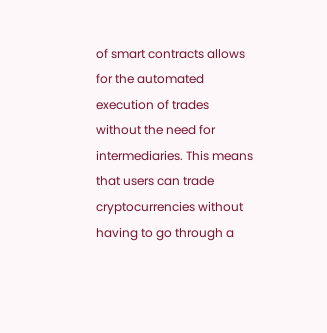of smart contracts allows for the automated execution of trades without the need for intermediaries. This means that users can trade cryptocurrencies without having to go through a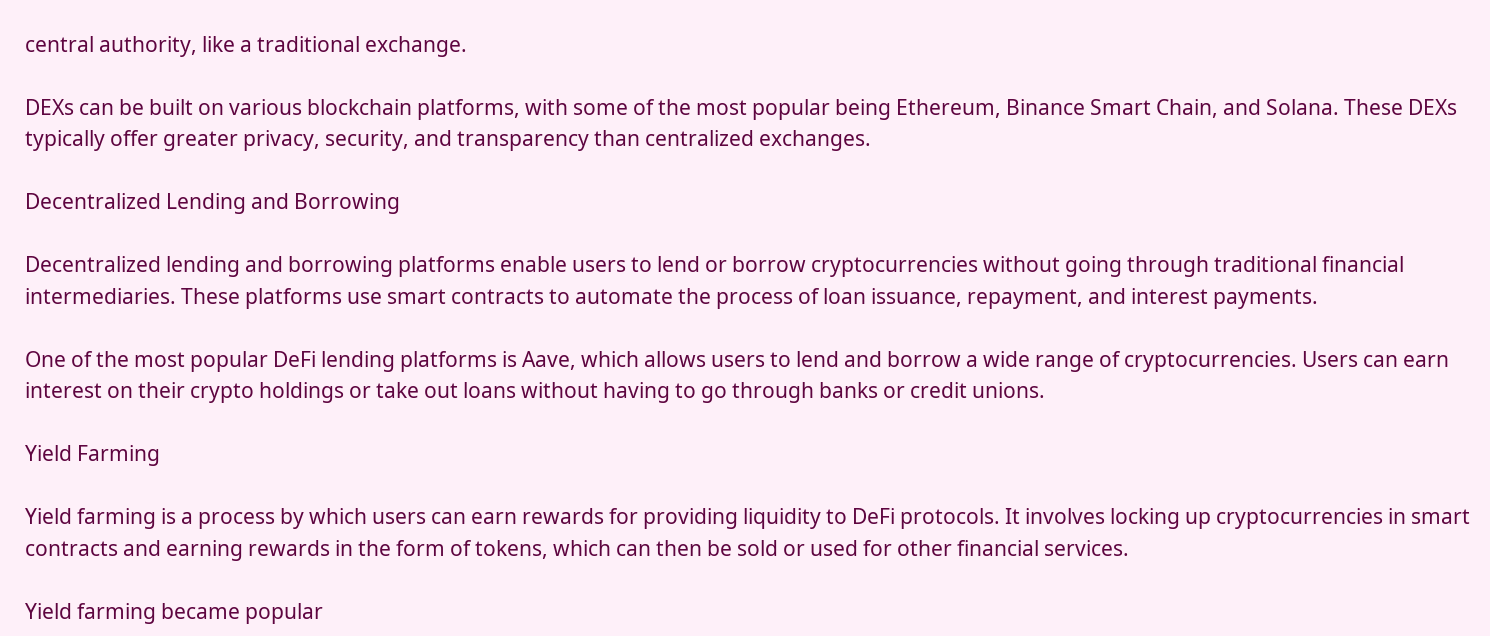central authority, like a traditional exchange.

DEXs can be built on various blockchain platforms, with some of the most popular being Ethereum, Binance Smart Chain, and Solana. These DEXs typically offer greater privacy, security, and transparency than centralized exchanges.

Decentralized Lending and Borrowing

Decentralized lending and borrowing platforms enable users to lend or borrow cryptocurrencies without going through traditional financial intermediaries. These platforms use smart contracts to automate the process of loan issuance, repayment, and interest payments.

One of the most popular DeFi lending platforms is Aave, which allows users to lend and borrow a wide range of cryptocurrencies. Users can earn interest on their crypto holdings or take out loans without having to go through banks or credit unions.

Yield Farming

Yield farming is a process by which users can earn rewards for providing liquidity to DeFi protocols. It involves locking up cryptocurrencies in smart contracts and earning rewards in the form of tokens, which can then be sold or used for other financial services.

Yield farming became popular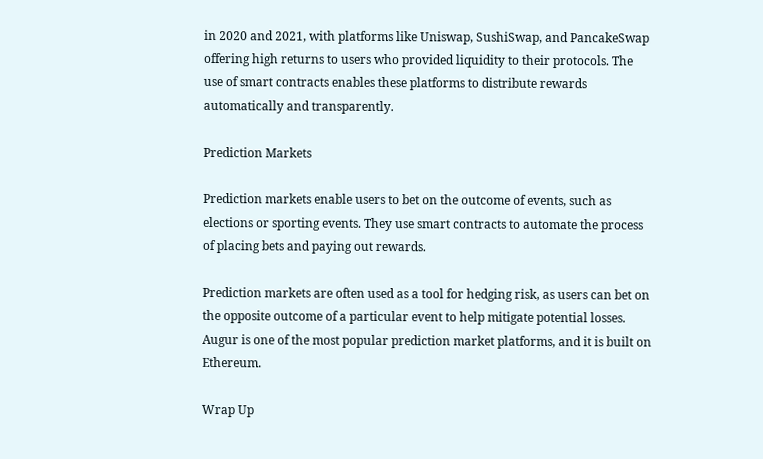in 2020 and 2021, with platforms like Uniswap, SushiSwap, and PancakeSwap offering high returns to users who provided liquidity to their protocols. The use of smart contracts enables these platforms to distribute rewards automatically and transparently.

Prediction Markets

Prediction markets enable users to bet on the outcome of events, such as elections or sporting events. They use smart contracts to automate the process of placing bets and paying out rewards.

Prediction markets are often used as a tool for hedging risk, as users can bet on the opposite outcome of a particular event to help mitigate potential losses. Augur is one of the most popular prediction market platforms, and it is built on Ethereum.

Wrap Up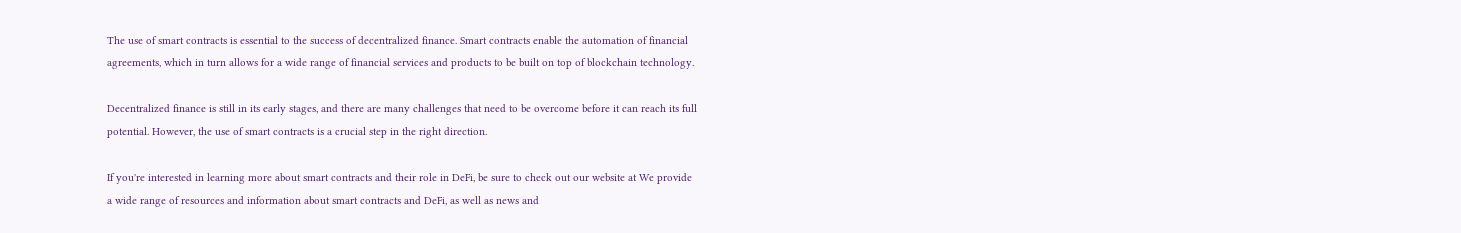The use of smart contracts is essential to the success of decentralized finance. Smart contracts enable the automation of financial agreements, which in turn allows for a wide range of financial services and products to be built on top of blockchain technology.

Decentralized finance is still in its early stages, and there are many challenges that need to be overcome before it can reach its full potential. However, the use of smart contracts is a crucial step in the right direction.

If you're interested in learning more about smart contracts and their role in DeFi, be sure to check out our website at We provide a wide range of resources and information about smart contracts and DeFi, as well as news and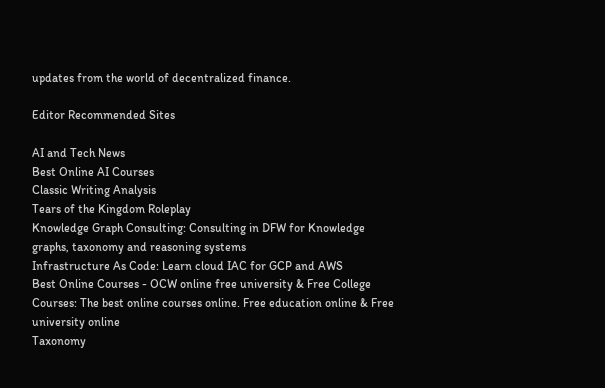updates from the world of decentralized finance.

Editor Recommended Sites

AI and Tech News
Best Online AI Courses
Classic Writing Analysis
Tears of the Kingdom Roleplay
Knowledge Graph Consulting: Consulting in DFW for Knowledge graphs, taxonomy and reasoning systems
Infrastructure As Code: Learn cloud IAC for GCP and AWS
Best Online Courses - OCW online free university & Free College Courses: The best online courses online. Free education online & Free university online
Taxonomy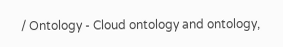/ Ontology - Cloud ontology and ontology,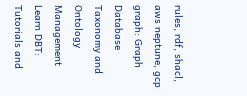rules, rdf, shacl, aws neptune, gcp graph: Graph Database Taxonomy and Ontology Management
Learn DBT: Tutorials and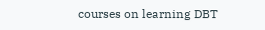courses on learning DBT